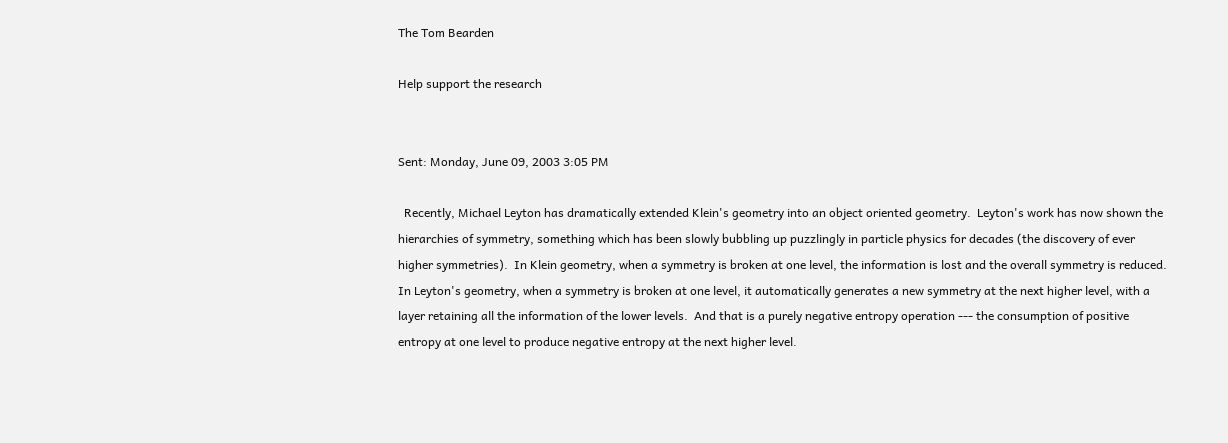The Tom Bearden

Help support the research


Sent: Monday, June 09, 2003 3:05 PM

  Recently, Michael Leyton has dramatically extended Klein's geometry into an object oriented geometry.  Leyton's work has now shown the hierarchies of symmetry, something which has been slowly bubbling up puzzlingly in particle physics for decades (the discovery of ever higher symmetries).  In Klein geometry, when a symmetry is broken at one level, the information is lost and the overall symmetry is reduced.  In Leyton's geometry, when a symmetry is broken at one level, it automatically generates a new symmetry at the next higher level, with a layer retaining all the information of the lower levels.  And that is a purely negative entropy operation --- the consumption of positive entropy at one level to produce negative entropy at the next higher level.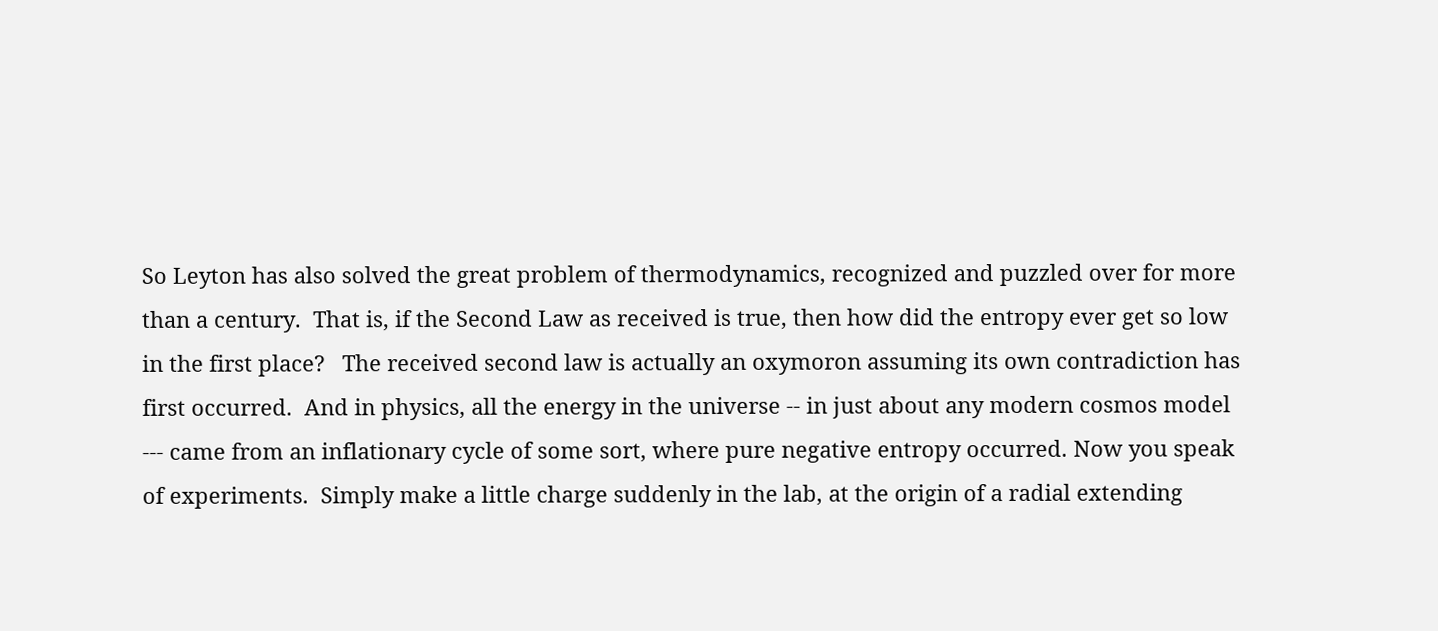So Leyton has also solved the great problem of thermodynamics, recognized and puzzled over for more than a century.  That is, if the Second Law as received is true, then how did the entropy ever get so low in the first place?   The received second law is actually an oxymoron assuming its own contradiction has first occurred.  And in physics, all the energy in the universe -- in just about any modern cosmos model --- came from an inflationary cycle of some sort, where pure negative entropy occurred. Now you speak of experiments.  Simply make a little charge suddenly in the lab, at the origin of a radial extending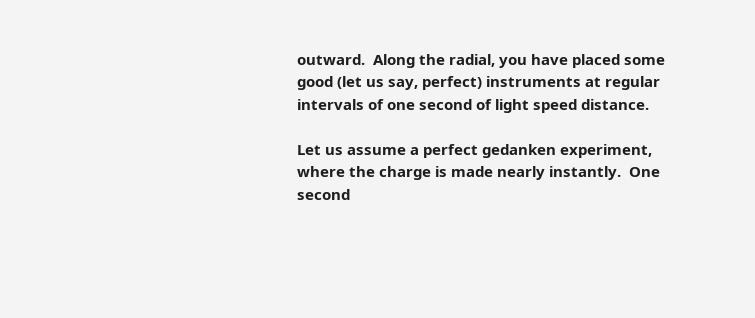outward.  Along the radial, you have placed some good (let us say, perfect) instruments at regular intervals of one second of light speed distance.

Let us assume a perfect gedanken experiment, where the charge is made nearly instantly.  One second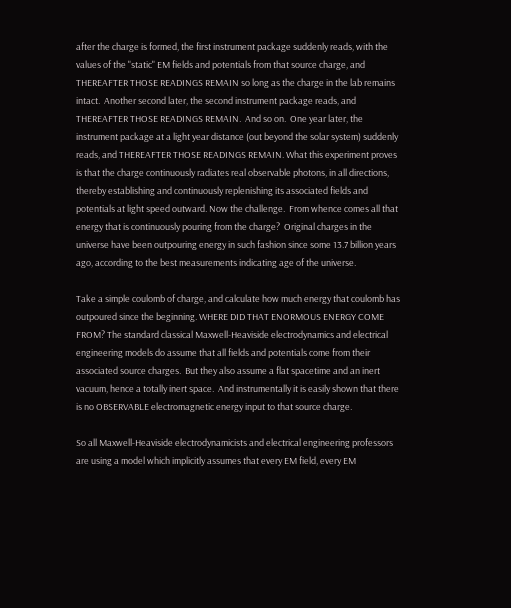after the charge is formed, the first instrument package suddenly reads, with the values of the "static" EM fields and potentials from that source charge, and THEREAFTER THOSE READINGS REMAIN so long as the charge in the lab remains intact.  Another second later, the second instrument package reads, and THEREAFTER THOSE READINGS REMAIN.  And so on.  One year later, the instrument package at a light year distance (out beyond the solar system) suddenly reads, and THEREAFTER THOSE READINGS REMAIN. What this experiment proves is that the charge continuously radiates real observable photons, in all directions, thereby establishing and continuously replenishing its associated fields and potentials at light speed outward. Now the challenge.  From whence comes all that energy that is continuously pouring from the charge?  Original charges in the universe have been outpouring energy in such fashion since some 13.7 billion years ago, according to the best measurements indicating age of the universe.

Take a simple coulomb of charge, and calculate how much energy that coulomb has outpoured since the beginning. WHERE DID THAT ENORMOUS ENERGY COME FROM? The standard classical Maxwell-Heaviside electrodynamics and electrical engineering models do assume that all fields and potentials come from their associated source charges.  But they also assume a flat spacetime and an inert vacuum, hence a totally inert space.  And instrumentally it is easily shown that there is no OBSERVABLE electromagnetic energy input to that source charge.

So all Maxwell-Heaviside electrodynamicists and electrical engineering professors are using a model which implicitly assumes that every EM field, every EM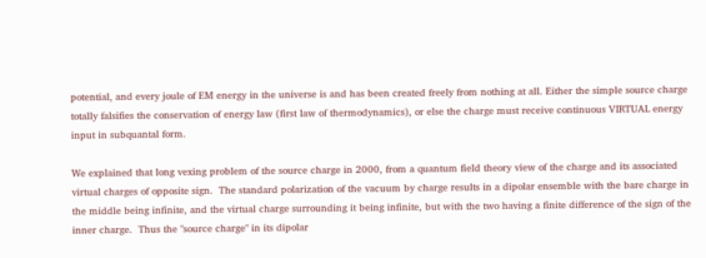potential, and every joule of EM energy in the universe is and has been created freely from nothing at all. Either the simple source charge totally falsifies the conservation of energy law (first law of thermodynamics), or else the charge must receive continuous VIRTUAL energy input in subquantal form.

We explained that long vexing problem of the source charge in 2000, from a quantum field theory view of the charge and its associated virtual charges of opposite sign.  The standard polarization of the vacuum by charge results in a dipolar ensemble with the bare charge in the middle being infinite, and the virtual charge surrounding it being infinite, but with the two having a finite difference of the sign of the inner charge.  Thus the "source charge" in its dipolar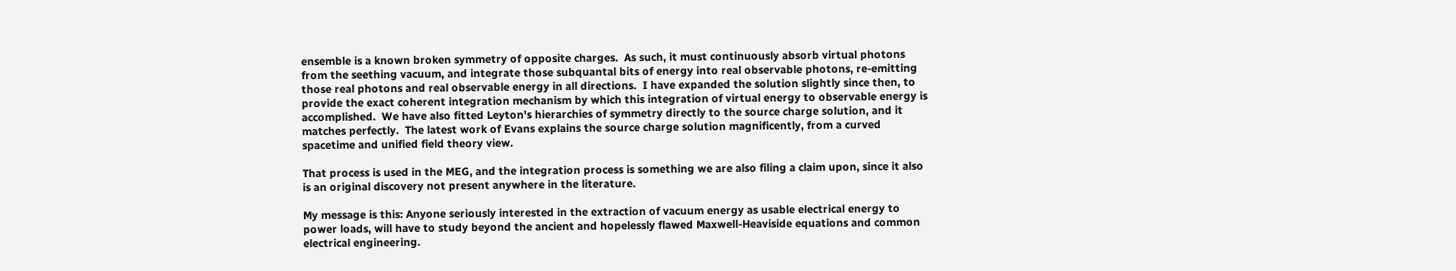ensemble is a known broken symmetry of opposite charges.  As such, it must continuously absorb virtual photons from the seething vacuum, and integrate those subquantal bits of energy into real observable photons, re-emitting those real photons and real observable energy in all directions.  I have expanded the solution slightly since then, to provide the exact coherent integration mechanism by which this integration of virtual energy to observable energy is accomplished.  We have also fitted Leyton's hierarchies of symmetry directly to the source charge solution, and it matches perfectly.  The latest work of Evans explains the source charge solution magnificently, from a curved spacetime and unified field theory view.

That process is used in the MEG, and the integration process is something we are also filing a claim upon, since it also is an original discovery not present anywhere in the literature.

My message is this: Anyone seriously interested in the extraction of vacuum energy as usable electrical energy to power loads, will have to study beyond the ancient and hopelessly flawed Maxwell-Heaviside equations and common electrical engineering.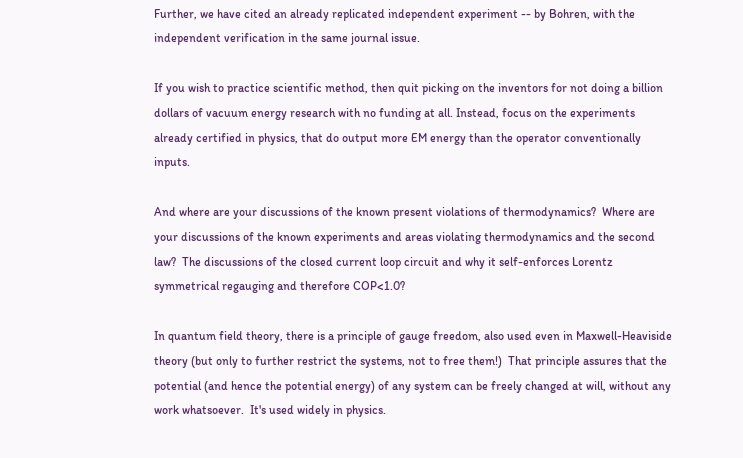Further, we have cited an already replicated independent experiment -- by Bohren, with the independent verification in the same journal issue.

If you wish to practice scientific method, then quit picking on the inventors for not doing a billion dollars of vacuum energy research with no funding at all. Instead, focus on the experiments already certified in physics, that do output more EM energy than the operator conventionally inputs.

And where are your discussions of the known present violations of thermodynamics?  Where are your discussions of the known experiments and areas violating thermodynamics and the second law?  The discussions of the closed current loop circuit and why it self-enforces Lorentz symmetrical regauging and therefore COP<1.0?

In quantum field theory, there is a principle of gauge freedom, also used even in Maxwell-Heaviside theory (but only to further restrict the systems, not to free them!)  That principle assures that the potential (and hence the potential energy) of any system can be freely changed at will, without any work whatsoever.  It's used widely in physics.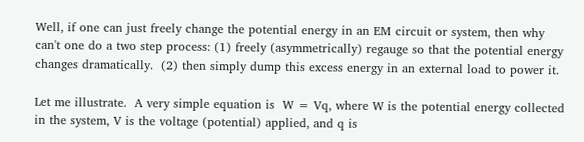Well, if one can just freely change the potential energy in an EM circuit or system, then why can't one do a two step process: (1) freely (asymmetrically) regauge so that the potential energy changes dramatically.  (2) then simply dump this excess energy in an external load to power it.

Let me illustrate.  A very simple equation is  W = Vq, where W is the potential energy collected in the system, V is the voltage (potential) applied, and q is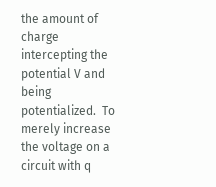the amount of charge intercepting the potential V and being potentialized.  To merely increase the voltage on a circuit with q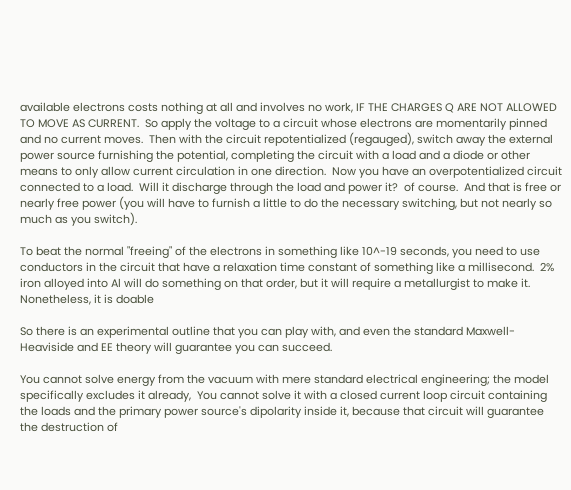available electrons costs nothing at all and involves no work, IF THE CHARGES Q ARE NOT ALLOWED TO MOVE AS CURRENT.  So apply the voltage to a circuit whose electrons are momentarily pinned and no current moves.  Then with the circuit repotentialized (regauged), switch away the external power source furnishing the potential, completing the circuit with a load and a diode or other means to only allow current circulation in one direction.  Now you have an overpotentialized circuit connected to a load.  Will it discharge through the load and power it?  of course.  And that is free or nearly free power (you will have to furnish a little to do the necessary switching, but not nearly so much as you switch).

To beat the normal "freeing" of the electrons in something like 10^-19 seconds, you need to use conductors in the circuit that have a relaxation time constant of something like a millisecond.  2% iron alloyed into Al will do something on that order, but it will require a metallurgist to make it.  Nonetheless, it is doable

So there is an experimental outline that you can play with, and even the standard Maxwell-Heaviside and EE theory will guarantee you can succeed.

You cannot solve energy from the vacuum with mere standard electrical engineering; the model specifically excludes it already,  You cannot solve it with a closed current loop circuit containing the loads and the primary power source's dipolarity inside it, because that circuit will guarantee the destruction of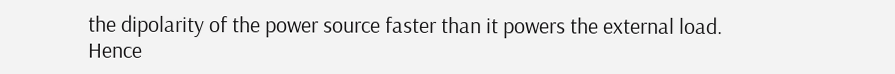the dipolarity of the power source faster than it powers the external load.  Hence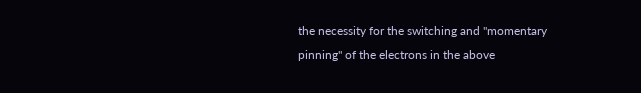the necessity for the switching and "momentary pinning" of the electrons in the above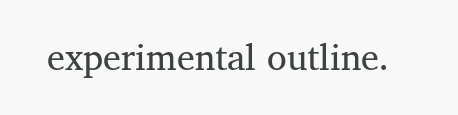experimental outline.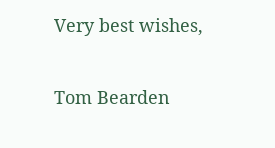Very best wishes,

Tom Bearden